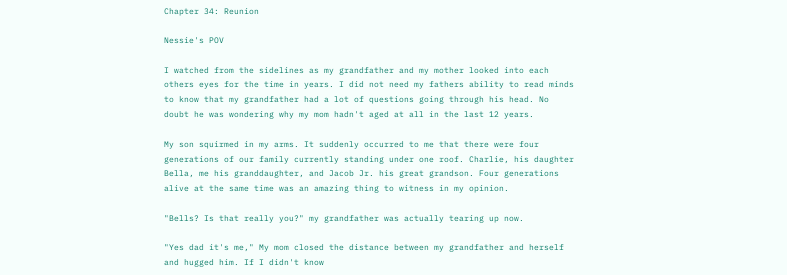Chapter 34: Reunion

Nessie's POV

I watched from the sidelines as my grandfather and my mother looked into each others eyes for the time in years. I did not need my fathers ability to read minds to know that my grandfather had a lot of questions going through his head. No doubt he was wondering why my mom hadn't aged at all in the last 12 years.

My son squirmed in my arms. It suddenly occurred to me that there were four generations of our family currently standing under one roof. Charlie, his daughter Bella, me his granddaughter, and Jacob Jr. his great grandson. Four generations alive at the same time was an amazing thing to witness in my opinion.

"Bells? Is that really you?" my grandfather was actually tearing up now.

"Yes dad it's me," My mom closed the distance between my grandfather and herself and hugged him. If I didn't know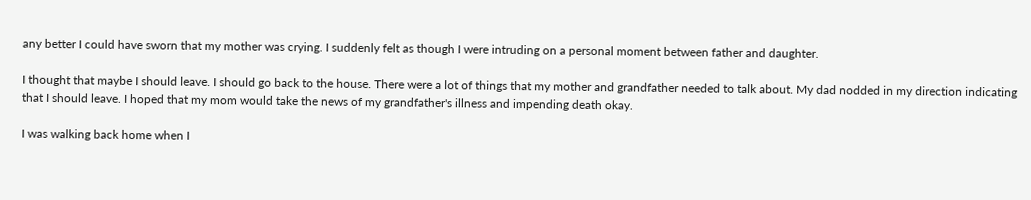any better I could have sworn that my mother was crying. I suddenly felt as though I were intruding on a personal moment between father and daughter.

I thought that maybe I should leave. I should go back to the house. There were a lot of things that my mother and grandfather needed to talk about. My dad nodded in my direction indicating that I should leave. I hoped that my mom would take the news of my grandfather's illness and impending death okay.

I was walking back home when I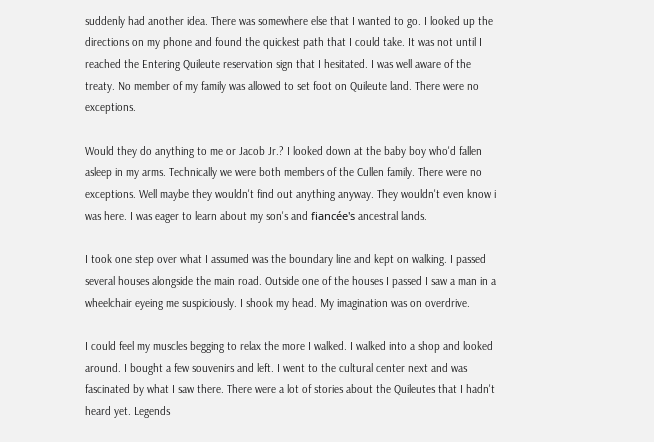suddenly had another idea. There was somewhere else that I wanted to go. I looked up the directions on my phone and found the quickest path that I could take. It was not until I reached the Entering Quileute reservation sign that I hesitated. I was well aware of the treaty. No member of my family was allowed to set foot on Quileute land. There were no exceptions.

Would they do anything to me or Jacob Jr.? I looked down at the baby boy who'd fallen asleep in my arms. Technically we were both members of the Cullen family. There were no exceptions. Well maybe they wouldn't find out anything anyway. They wouldn't even know i was here. I was eager to learn about my son's and fiancée's ancestral lands.

I took one step over what I assumed was the boundary line and kept on walking. I passed several houses alongside the main road. Outside one of the houses I passed I saw a man in a wheelchair eyeing me suspiciously. I shook my head. My imagination was on overdrive.

I could feel my muscles begging to relax the more I walked. I walked into a shop and looked around. I bought a few souvenirs and left. I went to the cultural center next and was fascinated by what I saw there. There were a lot of stories about the Quileutes that I hadn't heard yet. Legends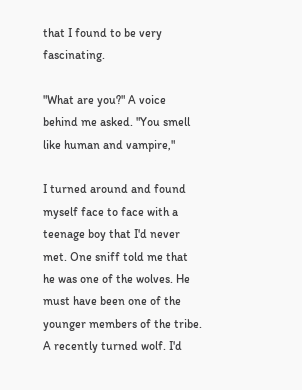that I found to be very fascinating.

"What are you?" A voice behind me asked. "You smell like human and vampire,"

I turned around and found myself face to face with a teenage boy that I'd never met. One sniff told me that he was one of the wolves. He must have been one of the younger members of the tribe. A recently turned wolf. I'd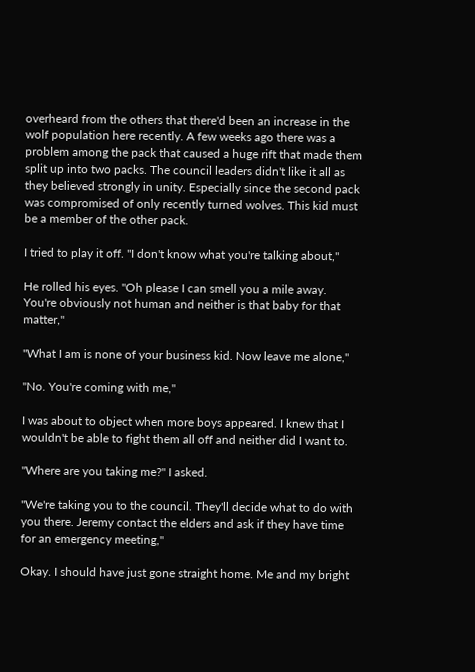overheard from the others that there'd been an increase in the wolf population here recently. A few weeks ago there was a problem among the pack that caused a huge rift that made them split up into two packs. The council leaders didn't like it all as they believed strongly in unity. Especially since the second pack was compromised of only recently turned wolves. This kid must be a member of the other pack.

I tried to play it off. "I don't know what you're talking about,"

He rolled his eyes. "Oh please I can smell you a mile away. You're obviously not human and neither is that baby for that matter,"

"What I am is none of your business kid. Now leave me alone,"

"No. You're coming with me,"

I was about to object when more boys appeared. I knew that I wouldn't be able to fight them all off and neither did I want to.

"Where are you taking me?" I asked.

"We're taking you to the council. They'll decide what to do with you there. Jeremy contact the elders and ask if they have time for an emergency meeting,"

Okay. I should have just gone straight home. Me and my bright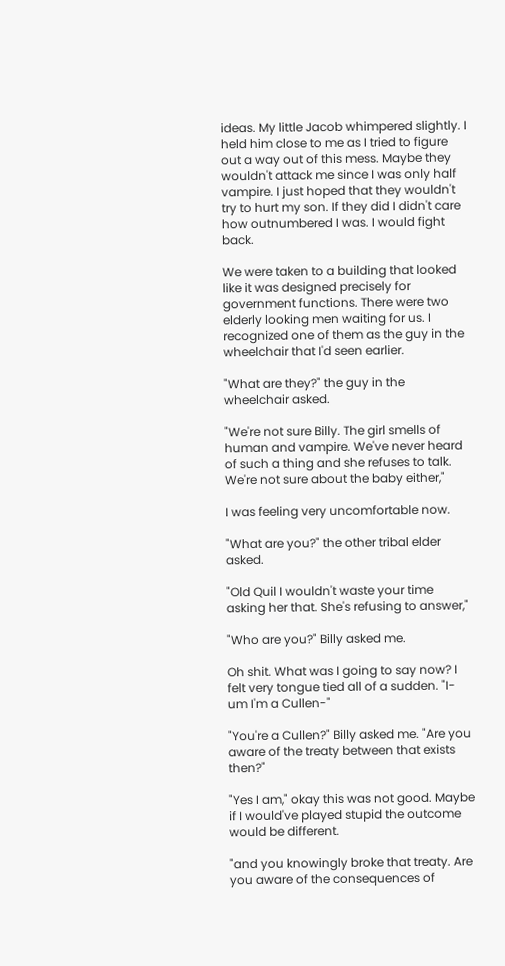ideas. My little Jacob whimpered slightly. I held him close to me as I tried to figure out a way out of this mess. Maybe they wouldn't attack me since I was only half vampire. I just hoped that they wouldn't try to hurt my son. If they did I didn't care how outnumbered I was. I would fight back.

We were taken to a building that looked like it was designed precisely for government functions. There were two elderly looking men waiting for us. I recognized one of them as the guy in the wheelchair that I'd seen earlier.

"What are they?" the guy in the wheelchair asked.

"We're not sure Billy. The girl smells of human and vampire. We've never heard of such a thing and she refuses to talk. We're not sure about the baby either,"

I was feeling very uncomfortable now.

"What are you?" the other tribal elder asked.

"Old Quil I wouldn't waste your time asking her that. She's refusing to answer,"

"Who are you?" Billy asked me.

Oh shit. What was I going to say now? I felt very tongue tied all of a sudden. "I-um I'm a Cullen-"

"You're a Cullen?" Billy asked me. "Are you aware of the treaty between that exists then?"

"Yes I am," okay this was not good. Maybe if I would've played stupid the outcome would be different.

"and you knowingly broke that treaty. Are you aware of the consequences of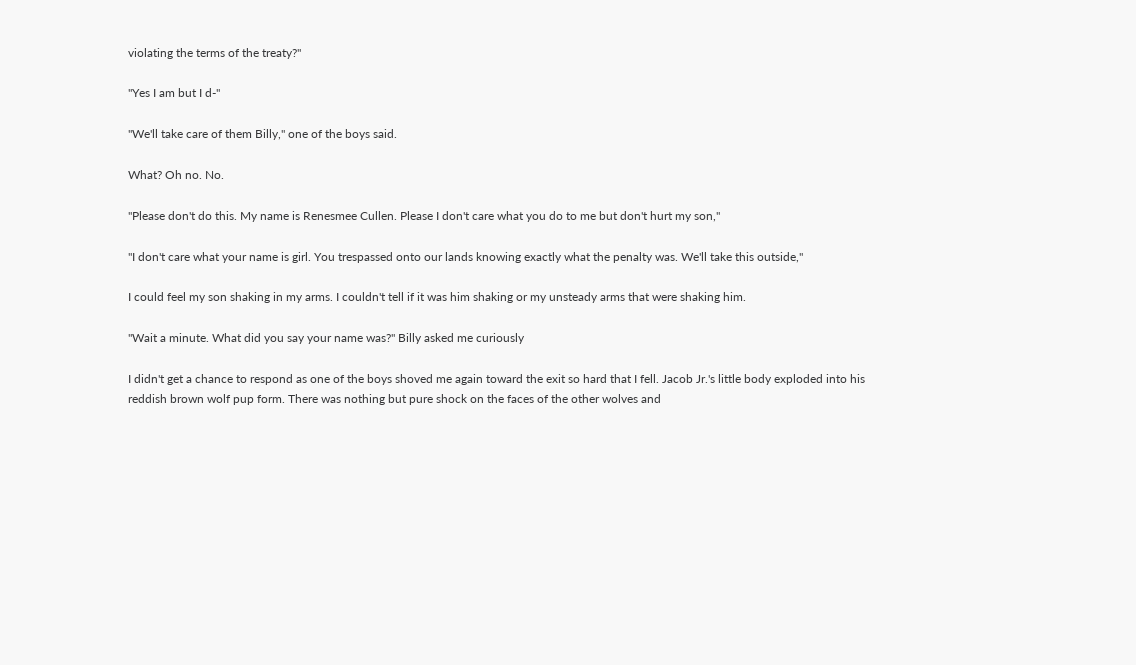violating the terms of the treaty?"

"Yes I am but I d-"

"We'll take care of them Billy," one of the boys said.

What? Oh no. No.

"Please don't do this. My name is Renesmee Cullen. Please I don't care what you do to me but don't hurt my son,"

"I don't care what your name is girl. You trespassed onto our lands knowing exactly what the penalty was. We'll take this outside,"

I could feel my son shaking in my arms. I couldn't tell if it was him shaking or my unsteady arms that were shaking him.

"Wait a minute. What did you say your name was?" Billy asked me curiously

I didn't get a chance to respond as one of the boys shoved me again toward the exit so hard that I fell. Jacob Jr.'s little body exploded into his reddish brown wolf pup form. There was nothing but pure shock on the faces of the other wolves and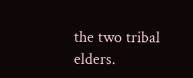the two tribal elders.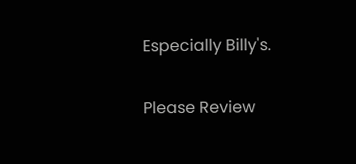Especially Billy's.

Please Review